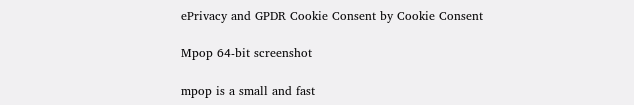ePrivacy and GPDR Cookie Consent by Cookie Consent

Mpop 64-bit screenshot

mpop is a small and fast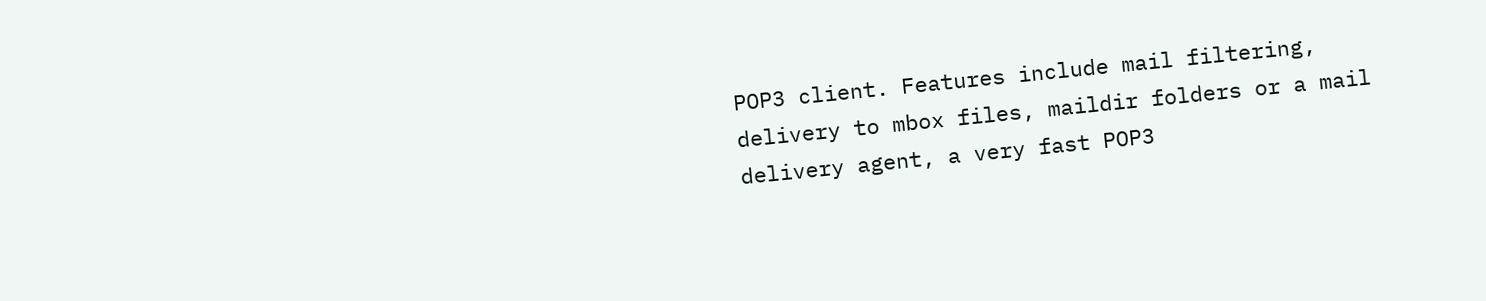POP3 client. Features include mail filtering, delivery to mbox files, maildir folders or a mail delivery agent, a very fast POP3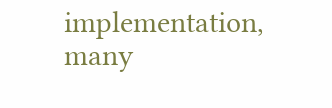implementation, many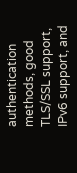authentication methods, good TLS/SSL support, IPv6 support, and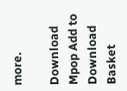more.

Download Mpop Add to Download Basket